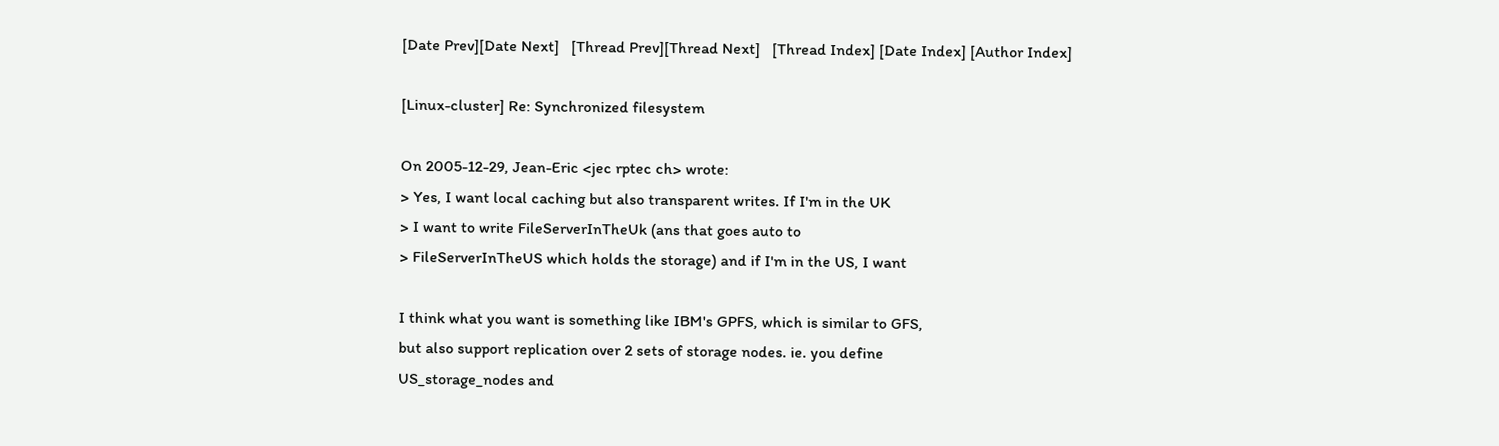[Date Prev][Date Next]   [Thread Prev][Thread Next]   [Thread Index] [Date Index] [Author Index]

[Linux-cluster] Re: Synchronized filesystem

On 2005-12-29, Jean-Eric <jec rptec ch> wrote:
> Yes, I want local caching but also transparent writes. If I'm in the UK
> I want to write FileServerInTheUk (ans that goes auto to
> FileServerInTheUS which holds the storage) and if I'm in the US, I want

I think what you want is something like IBM's GPFS, which is similar to GFS,
but also support replication over 2 sets of storage nodes. ie. you define
US_storage_nodes and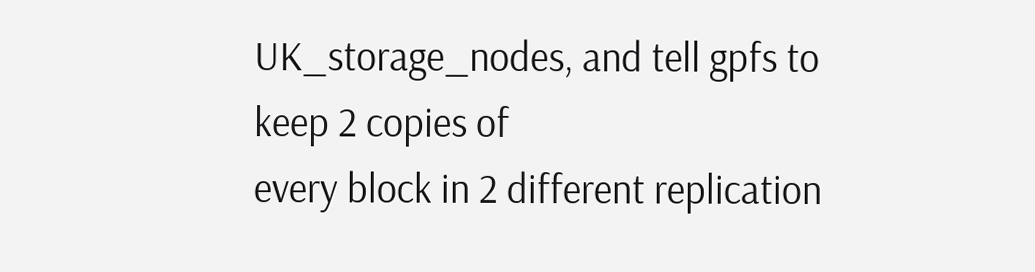UK_storage_nodes, and tell gpfs to keep 2 copies of
every block in 2 different replication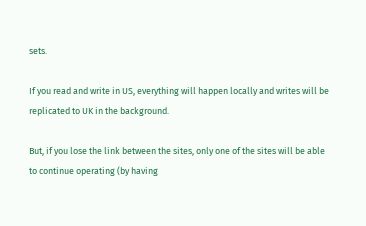sets.

If you read and write in US, everything will happen locally and writes will be
replicated to UK in the background.

But, if you lose the link between the sites, only one of the sites will be able
to continue operating (by having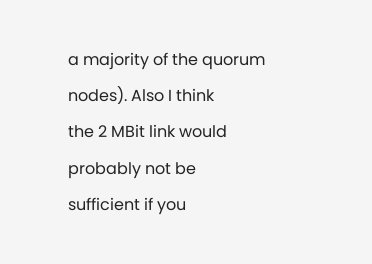a majority of the quorum nodes). Also I think
the 2 MBit link would probably not be sufficient if you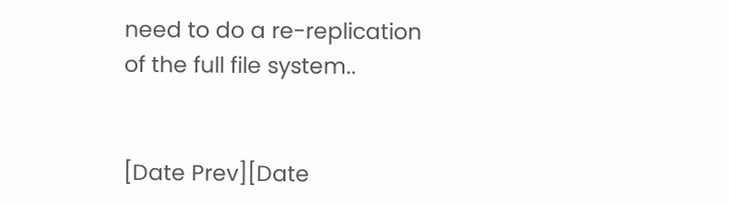need to do a re-replication
of the full file system..


[Date Prev][Date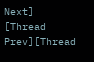Next]   [Thread Prev][Thread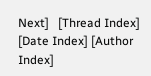Next]   [Thread Index] [Date Index] [Author Index]